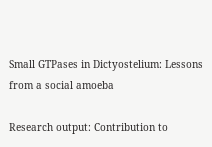Small GTPases in Dictyostelium: Lessons from a social amoeba

Research output: Contribution to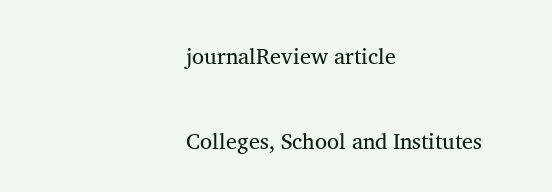journalReview article


Colleges, School and Institutes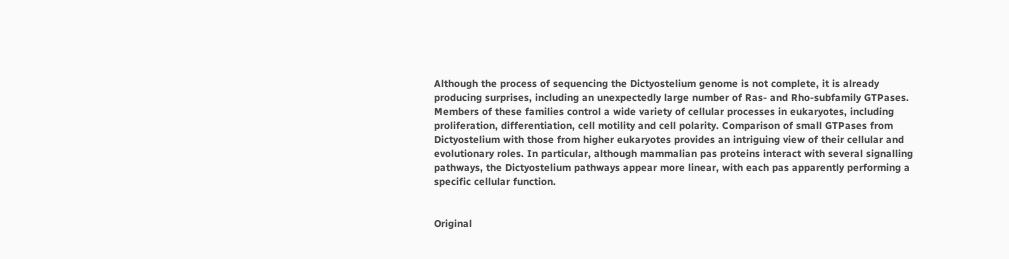Although the process of sequencing the Dictyostelium genome is not complete, it is already producing surprises, including an unexpectedly large number of Ras- and Rho-subfamily GTPases. Members of these families control a wide variety of cellular processes in eukaryotes, including proliferation, differentiation, cell motility and cell polarity. Comparison of small GTPases from Dictyostelium with those from higher eukaryotes provides an intriguing view of their cellular and evolutionary roles. In particular, although mammalian pas proteins interact with several signalling pathways, the Dictyostelium pathways appear more linear, with each pas apparently performing a specific cellular function.


Original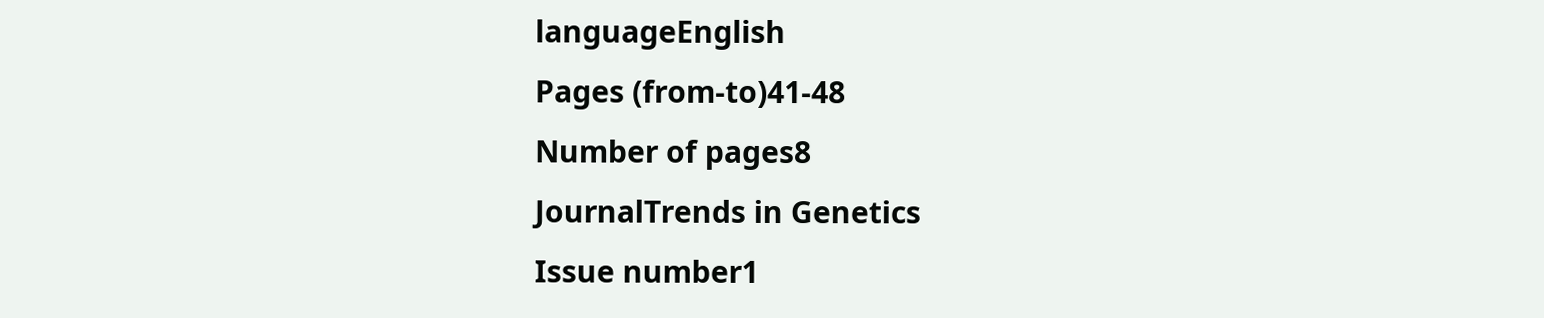languageEnglish
Pages (from-to)41-48
Number of pages8
JournalTrends in Genetics
Issue number1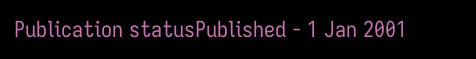Publication statusPublished - 1 Jan 2001